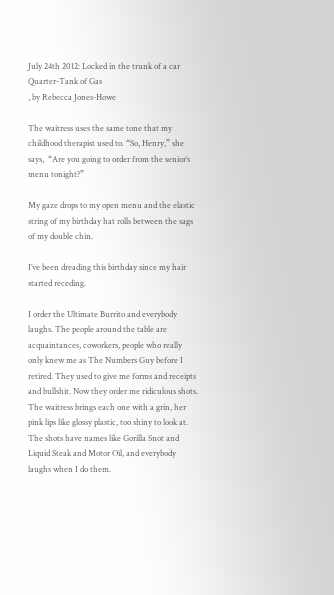July 24th 2012: Locked in the trunk of a car
Quarter-Tank of Gas
, by Rebecca Jones-Howe

The waitress uses the same tone that my childhood therapist used to. “So, Henry,” she says,  “Are you going to order from the senior’s menu tonight?”

My gaze drops to my open menu and the elastic string of my birthday hat rolls between the sags of my double chin.

I’ve been dreading this birthday since my hair started receding.

I order the Ultimate Burrito and everybody laughs. The people around the table are acquaintances, coworkers, people who really only knew me as The Numbers Guy before I retired. They used to give me forms and receipts and bullshit. Now they order me ridiculous shots. The waitress brings each one with a grin, her pink lips like glossy plastic, too shiny to look at. The shots have names like Gorilla Snot and Liquid Steak and Motor Oil, and everybody laughs when I do them.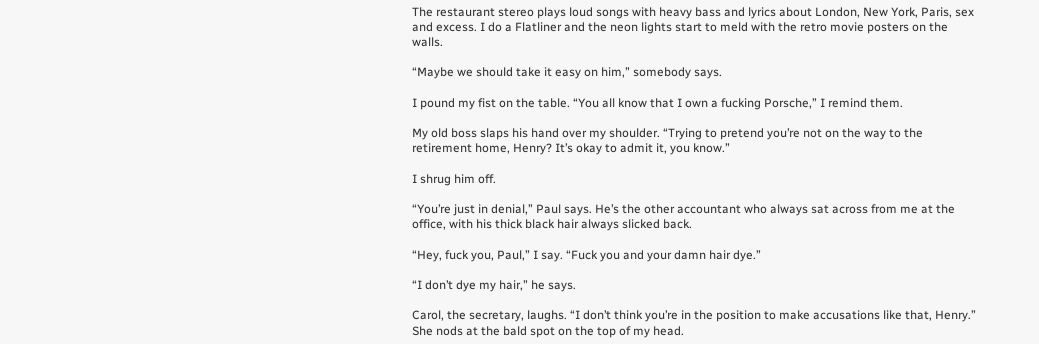The restaurant stereo plays loud songs with heavy bass and lyrics about London, New York, Paris, sex and excess. I do a Flatliner and the neon lights start to meld with the retro movie posters on the walls.

“Maybe we should take it easy on him,” somebody says.

I pound my fist on the table. “You all know that I own a fucking Porsche,” I remind them.

My old boss slaps his hand over my shoulder. “Trying to pretend you’re not on the way to the retirement home, Henry? It’s okay to admit it, you know.”

I shrug him off.

“You’re just in denial,” Paul says. He’s the other accountant who always sat across from me at the office, with his thick black hair always slicked back.

“Hey, fuck you, Paul,” I say. “Fuck you and your damn hair dye.”

“I don’t dye my hair,” he says.

Carol, the secretary, laughs. “I don’t think you’re in the position to make accusations like that, Henry.” She nods at the bald spot on the top of my head.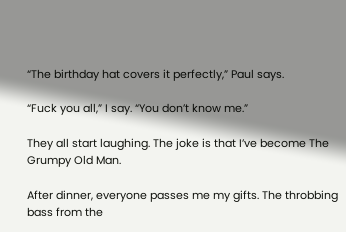“The birthday hat covers it perfectly,” Paul says.

“Fuck you all,” I say. “You don’t know me.”

They all start laughing. The joke is that I’ve become The Grumpy Old Man.

After dinner, everyone passes me my gifts. The throbbing bass from the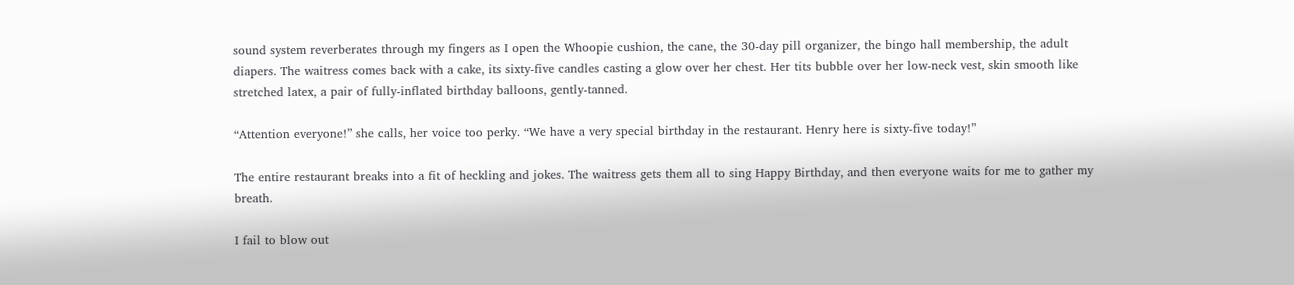sound system reverberates through my fingers as I open the Whoopie cushion, the cane, the 30-day pill organizer, the bingo hall membership, the adult diapers. The waitress comes back with a cake, its sixty-five candles casting a glow over her chest. Her tits bubble over her low-neck vest, skin smooth like stretched latex, a pair of fully-inflated birthday balloons, gently-tanned.

“Attention everyone!” she calls, her voice too perky. “We have a very special birthday in the restaurant. Henry here is sixty-five today!”

The entire restaurant breaks into a fit of heckling and jokes. The waitress gets them all to sing Happy Birthday, and then everyone waits for me to gather my breath.

I fail to blow out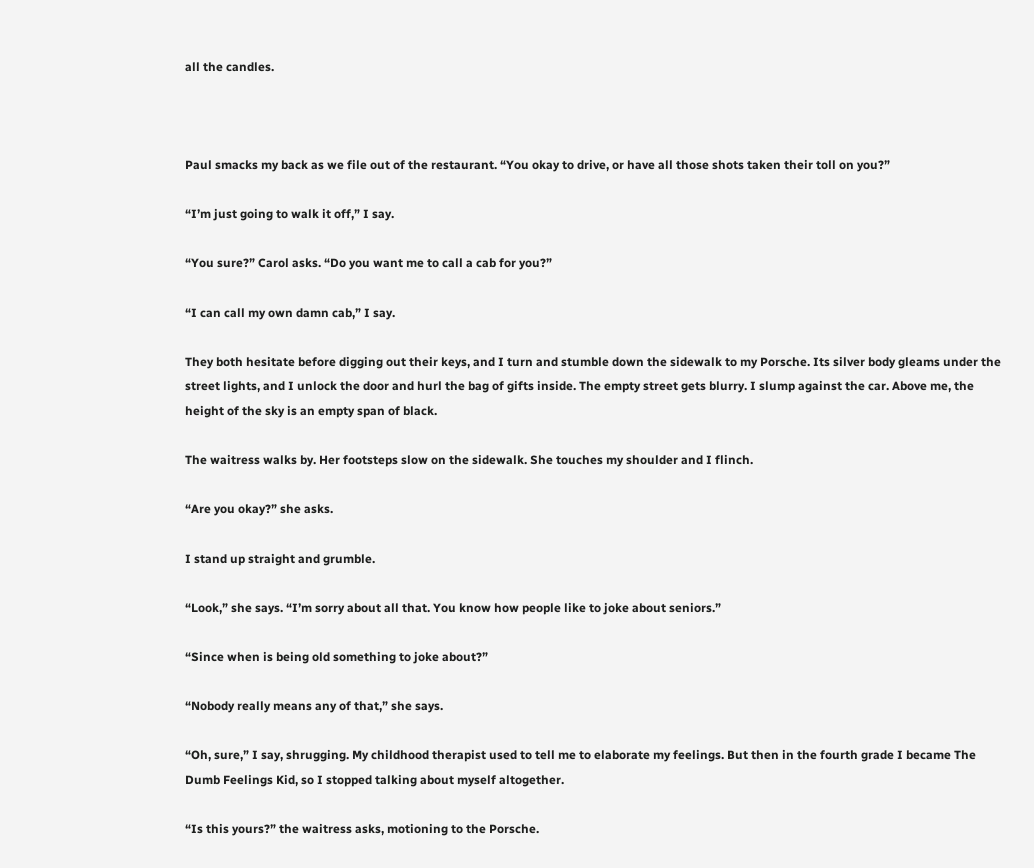all the candles.



Paul smacks my back as we file out of the restaurant. “You okay to drive, or have all those shots taken their toll on you?”

“I’m just going to walk it off,” I say.

“You sure?” Carol asks. “Do you want me to call a cab for you?”

“I can call my own damn cab,” I say.

They both hesitate before digging out their keys, and I turn and stumble down the sidewalk to my Porsche. Its silver body gleams under the street lights, and I unlock the door and hurl the bag of gifts inside. The empty street gets blurry. I slump against the car. Above me, the height of the sky is an empty span of black.

The waitress walks by. Her footsteps slow on the sidewalk. She touches my shoulder and I flinch.

“Are you okay?” she asks.

I stand up straight and grumble.

“Look,” she says. “I’m sorry about all that. You know how people like to joke about seniors.”

“Since when is being old something to joke about?”

“Nobody really means any of that,” she says.

“Oh, sure,” I say, shrugging. My childhood therapist used to tell me to elaborate my feelings. But then in the fourth grade I became The Dumb Feelings Kid, so I stopped talking about myself altogether.

“Is this yours?” the waitress asks, motioning to the Porsche.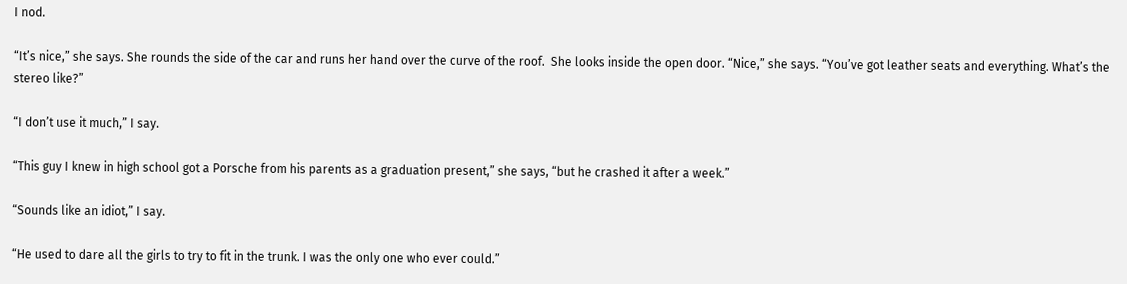I nod.

“It’s nice,” she says. She rounds the side of the car and runs her hand over the curve of the roof.  She looks inside the open door. “Nice,” she says. “You’ve got leather seats and everything. What’s the stereo like?”

“I don’t use it much,” I say.

“This guy I knew in high school got a Porsche from his parents as a graduation present,” she says, “but he crashed it after a week.”

“Sounds like an idiot,” I say.

“He used to dare all the girls to try to fit in the trunk. I was the only one who ever could.”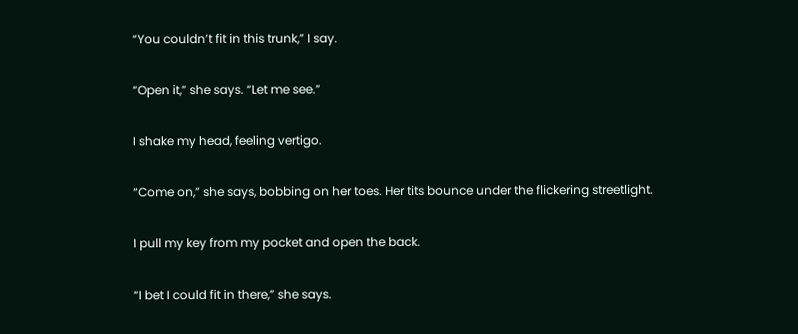“You couldn’t fit in this trunk,” I say.

“Open it,” she says. “Let me see.”

I shake my head, feeling vertigo.

“Come on,” she says, bobbing on her toes. Her tits bounce under the flickering streetlight.

I pull my key from my pocket and open the back.

“I bet I could fit in there,” she says.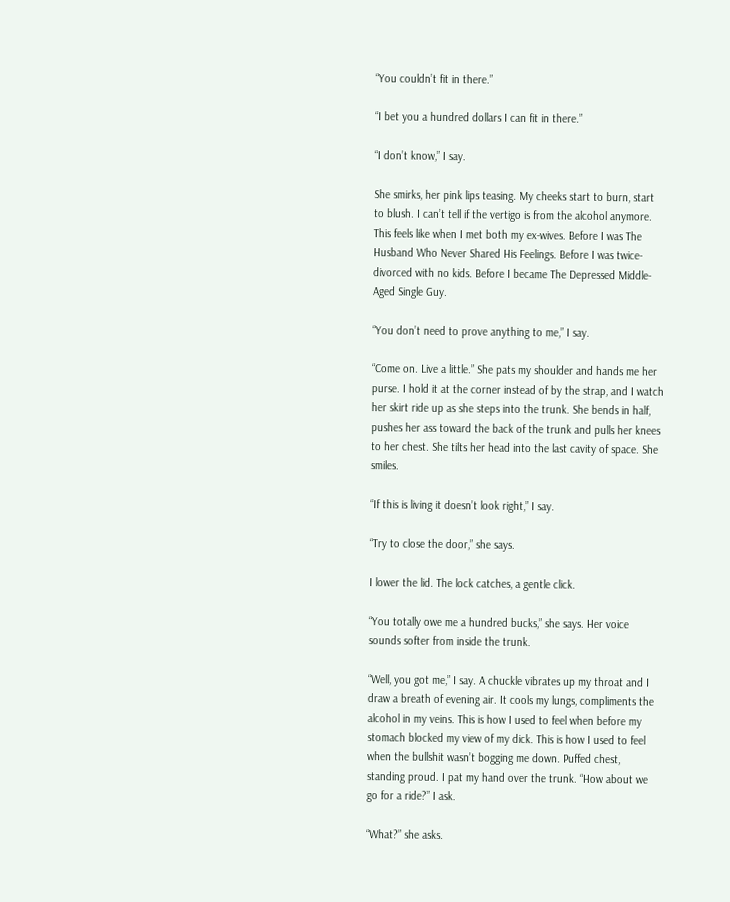“You couldn’t fit in there.”

“I bet you a hundred dollars I can fit in there.”

“I don’t know,” I say.

She smirks, her pink lips teasing. My cheeks start to burn, start to blush. I can’t tell if the vertigo is from the alcohol anymore. This feels like when I met both my ex-wives. Before I was The Husband Who Never Shared His Feelings. Before I was twice-divorced with no kids. Before I became The Depressed Middle-Aged Single Guy.

“You don’t need to prove anything to me,” I say.

“Come on. Live a little.” She pats my shoulder and hands me her purse. I hold it at the corner instead of by the strap, and I watch her skirt ride up as she steps into the trunk. She bends in half, pushes her ass toward the back of the trunk and pulls her knees to her chest. She tilts her head into the last cavity of space. She smiles.

“If this is living it doesn’t look right,” I say.

“Try to close the door,” she says.

I lower the lid. The lock catches, a gentle click.

“You totally owe me a hundred bucks,” she says. Her voice sounds softer from inside the trunk.

“Well, you got me,” I say. A chuckle vibrates up my throat and I draw a breath of evening air. It cools my lungs, compliments the alcohol in my veins. This is how I used to feel when before my stomach blocked my view of my dick. This is how I used to feel when the bullshit wasn’t bogging me down. Puffed chest, standing proud. I pat my hand over the trunk. “How about we go for a ride?” I ask.

“What?” she asks.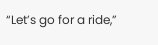“Let’s go for a ride,”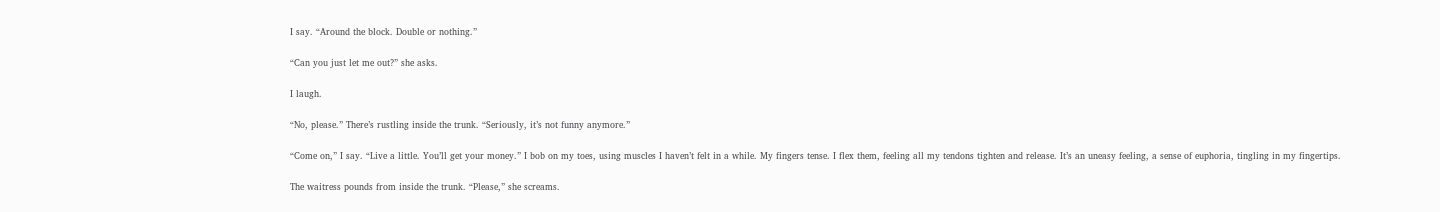I say. “Around the block. Double or nothing.”

“Can you just let me out?” she asks.

I laugh.

“No, please.” There’s rustling inside the trunk. “Seriously, it’s not funny anymore.”

“Come on,” I say. “Live a little. You’ll get your money.” I bob on my toes, using muscles I haven’t felt in a while. My fingers tense. I flex them, feeling all my tendons tighten and release. It’s an uneasy feeling, a sense of euphoria, tingling in my fingertips.

The waitress pounds from inside the trunk. “Please,” she screams.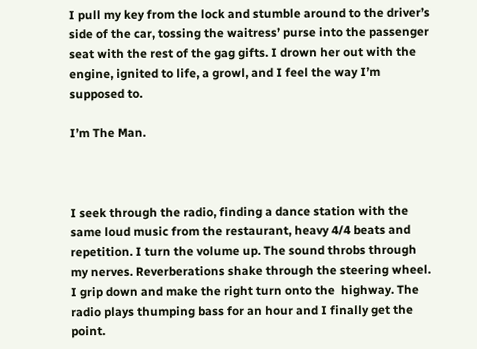I pull my key from the lock and stumble around to the driver’s side of the car, tossing the waitress’ purse into the passenger seat with the rest of the gag gifts. I drown her out with the engine, ignited to life, a growl, and I feel the way I’m supposed to.

I’m The Man.



I seek through the radio, finding a dance station with the same loud music from the restaurant, heavy 4/4 beats and repetition. I turn the volume up. The sound throbs through my nerves. Reverberations shake through the steering wheel. I grip down and make the right turn onto the  highway. The radio plays thumping bass for an hour and I finally get the point.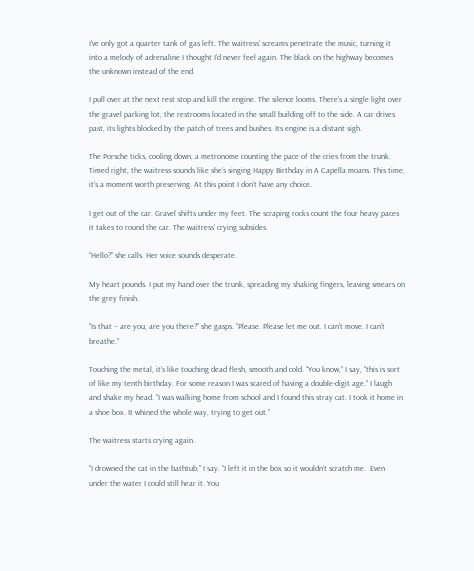I’ve only got a quarter tank of gas left. The waitress’ screams penetrate the music, turning it into a melody of adrenaline I thought I’d never feel again. The black on the highway becomes the unknown instead of the end.

I pull over at the next rest stop and kill the engine. The silence looms. There’s a single light over the gravel parking lot, the restrooms located in the small building off to the side. A car drives past, its lights blocked by the patch of trees and bushes. Its engine is a distant sigh.

The Porsche ticks, cooling down, a metronome counting the pace of the cries from the trunk. Timed right, the waitress sounds like she’s singing Happy Birthday in A Capella moans. This time, it’s a moment worth preserving. At this point I don’t have any choice.

I get out of the car. Gravel shifts under my feet. The scraping rocks count the four heavy paces it takes to round the car. The waitress’ crying subsides.

“Hello?” she calls. Her voice sounds desperate.

My heart pounds. I put my hand over the trunk, spreading my shaking fingers, leaving smears on the grey finish.

“Is that – are you, are you there?” she gasps. “Please. Please let me out. I can’t move. I can’t breathe.”

Touching the metal, it’s like touching dead flesh, smooth and cold. “You know,” I say, “this is sort of like my tenth birthday. For some reason I was scared of having a double-digit age.” I laugh and shake my head. “I was walking home from school and I found this stray cat. I took it home in a shoe box. It whined the whole way, trying to get out.”

The waitress starts crying again.

“I drowned the cat in the bathtub,” I say. “I left it in the box so it wouldn’t scratch me.  Even under the water I could still hear it. You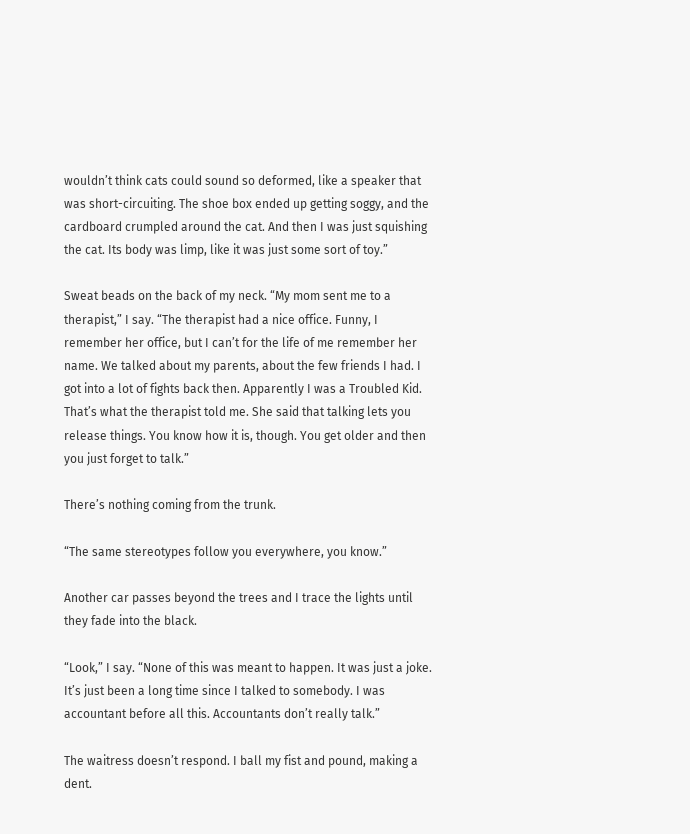wouldn’t think cats could sound so deformed, like a speaker that was short-circuiting. The shoe box ended up getting soggy, and the cardboard crumpled around the cat. And then I was just squishing the cat. Its body was limp, like it was just some sort of toy.”

Sweat beads on the back of my neck. “My mom sent me to a therapist,” I say. “The therapist had a nice office. Funny, I remember her office, but I can’t for the life of me remember her name. We talked about my parents, about the few friends I had. I got into a lot of fights back then. Apparently I was a Troubled Kid. That’s what the therapist told me. She said that talking lets you release things. You know how it is, though. You get older and then you just forget to talk.”

There’s nothing coming from the trunk.

“The same stereotypes follow you everywhere, you know.”

Another car passes beyond the trees and I trace the lights until they fade into the black.

“Look,” I say. “None of this was meant to happen. It was just a joke. It’s just been a long time since I talked to somebody. I was accountant before all this. Accountants don’t really talk.”

The waitress doesn’t respond. I ball my fist and pound, making a dent.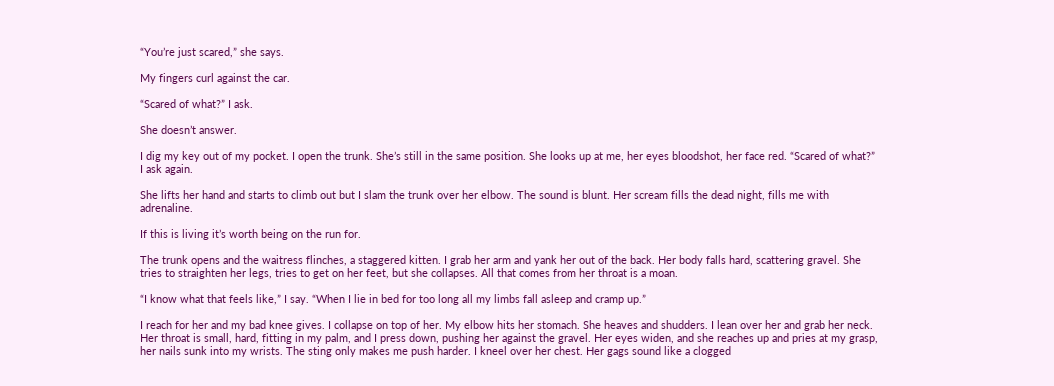“You’re just scared,” she says.

My fingers curl against the car.

“Scared of what?” I ask.

She doesn’t answer.

I dig my key out of my pocket. I open the trunk. She’s still in the same position. She looks up at me, her eyes bloodshot, her face red. “Scared of what?” I ask again.

She lifts her hand and starts to climb out but I slam the trunk over her elbow. The sound is blunt. Her scream fills the dead night, fills me with adrenaline.

If this is living it’s worth being on the run for.

The trunk opens and the waitress flinches, a staggered kitten. I grab her arm and yank her out of the back. Her body falls hard, scattering gravel. She tries to straighten her legs, tries to get on her feet, but she collapses. All that comes from her throat is a moan.

“I know what that feels like,” I say. “When I lie in bed for too long all my limbs fall asleep and cramp up.”

I reach for her and my bad knee gives. I collapse on top of her. My elbow hits her stomach. She heaves and shudders. I lean over her and grab her neck. Her throat is small, hard, fitting in my palm, and I press down, pushing her against the gravel. Her eyes widen, and she reaches up and pries at my grasp, her nails sunk into my wrists. The sting only makes me push harder. I kneel over her chest. Her gags sound like a clogged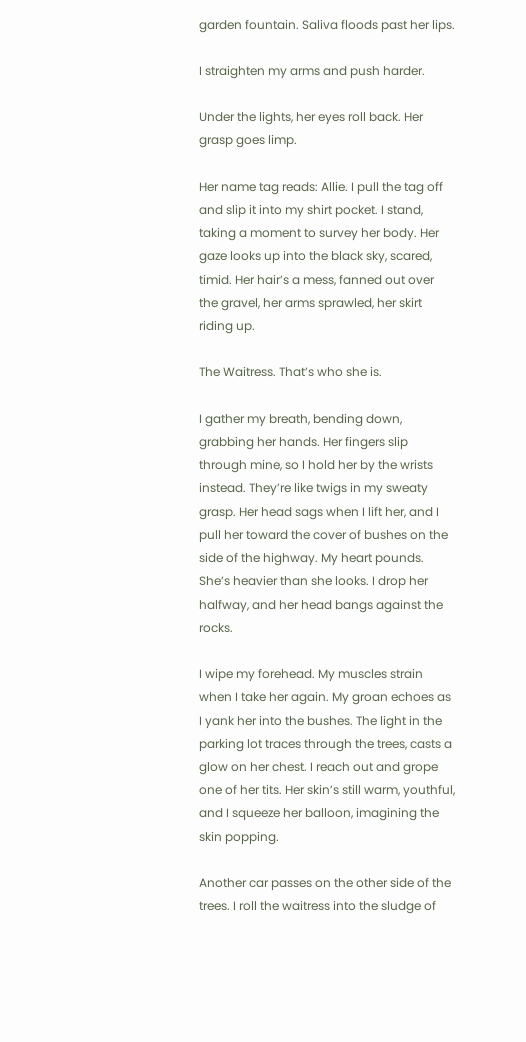garden fountain. Saliva floods past her lips.

I straighten my arms and push harder.

Under the lights, her eyes roll back. Her grasp goes limp.

Her name tag reads: Allie. I pull the tag off and slip it into my shirt pocket. I stand, taking a moment to survey her body. Her gaze looks up into the black sky, scared, timid. Her hair’s a mess, fanned out over the gravel, her arms sprawled, her skirt riding up.

The Waitress. That’s who she is.

I gather my breath, bending down, grabbing her hands. Her fingers slip through mine, so I hold her by the wrists instead. They’re like twigs in my sweaty grasp. Her head sags when I lift her, and I pull her toward the cover of bushes on the side of the highway. My heart pounds. She’s heavier than she looks. I drop her halfway, and her head bangs against the rocks.

I wipe my forehead. My muscles strain when I take her again. My groan echoes as I yank her into the bushes. The light in the parking lot traces through the trees, casts a glow on her chest. I reach out and grope one of her tits. Her skin’s still warm, youthful, and I squeeze her balloon, imagining the skin popping.

Another car passes on the other side of the trees. I roll the waitress into the sludge of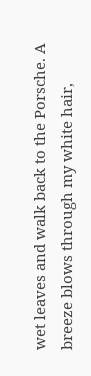wet leaves and walk back to the Porsche. A breeze blows through my white hair,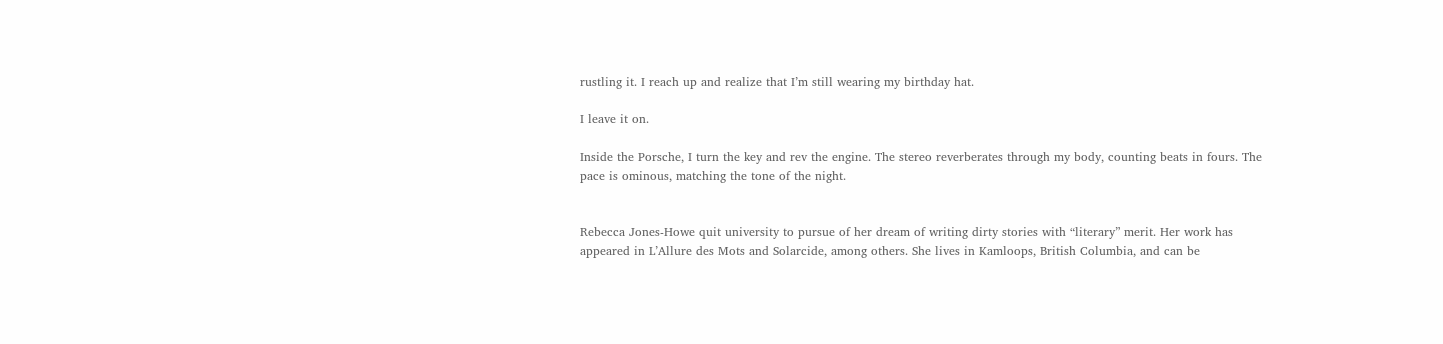rustling it. I reach up and realize that I’m still wearing my birthday hat.

I leave it on.

Inside the Porsche, I turn the key and rev the engine. The stereo reverberates through my body, counting beats in fours. The pace is ominous, matching the tone of the night.


Rebecca Jones-Howe quit university to pursue of her dream of writing dirty stories with “literary” merit. Her work has appeared in L’Allure des Mots and Solarcide, among others. She lives in Kamloops, British Columbia, and can be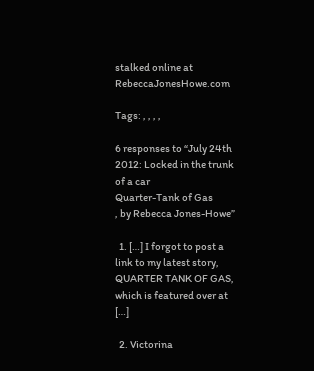stalked online at RebeccaJonesHowe.com

Tags: , , , ,

6 responses to “July 24th 2012: Locked in the trunk of a car
Quarter-Tank of Gas
, by Rebecca Jones-Howe”

  1. […] I forgot to post a link to my latest story, QUARTER TANK OF GAS, which is featured over at […]

  2. Victorina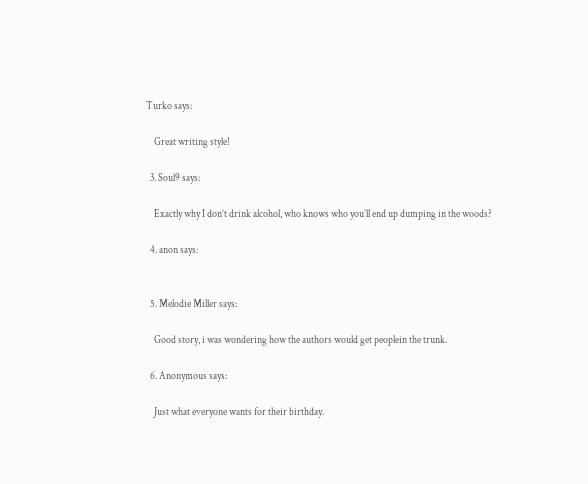Turko says:

    Great writing style!

  3. Soul9 says:

    Exactly why I don’t drink alcohol, who knows who you’ll end up dumping in the woods?

  4. anon says:


  5. Melodie Miller says:

    Good story, i was wondering how the authors would get peoplein the trunk.

  6. Anonymous says:

    Just what everyone wants for their birthday.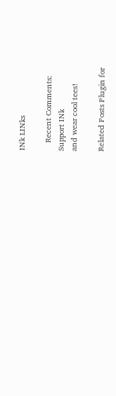INk LINks

    Recent Comments:
Support INk
and wear cool tees!

Related Posts Plugin for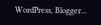WordPress, Blogger...